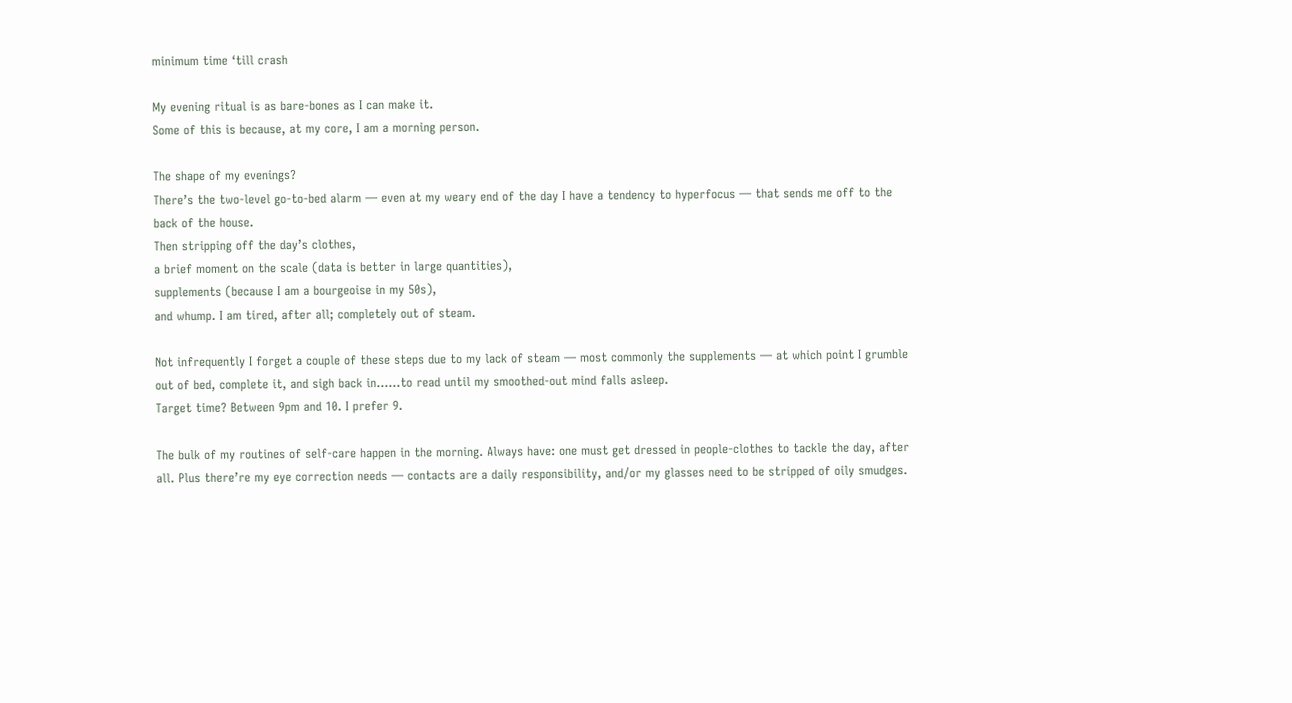minimum time ‘till crash

My evening ritual is as bare-bones as I can make it.
Some of this is because, at my core, I am a morning person.

The shape of my evenings?
There’s the two-level go-to-bed alarm — even at my weary end of the day I have a tendency to hyperfocus — that sends me off to the back of the house.
Then stripping off the day’s clothes,
a brief moment on the scale (data is better in large quantities),
supplements (because I am a bourgeoise in my 50s),
and whump. I am tired, after all; completely out of steam.

Not infrequently I forget a couple of these steps due to my lack of steam — most commonly the supplements — at which point I grumble out of bed, complete it, and sigh back in……to read until my smoothed-out mind falls asleep.
Target time? Between 9pm and 10. I prefer 9.

The bulk of my routines of self-care happen in the morning. Always have: one must get dressed in people-clothes to tackle the day, after all. Plus there’re my eye correction needs — contacts are a daily responsibility, and/or my glasses need to be stripped of oily smudges.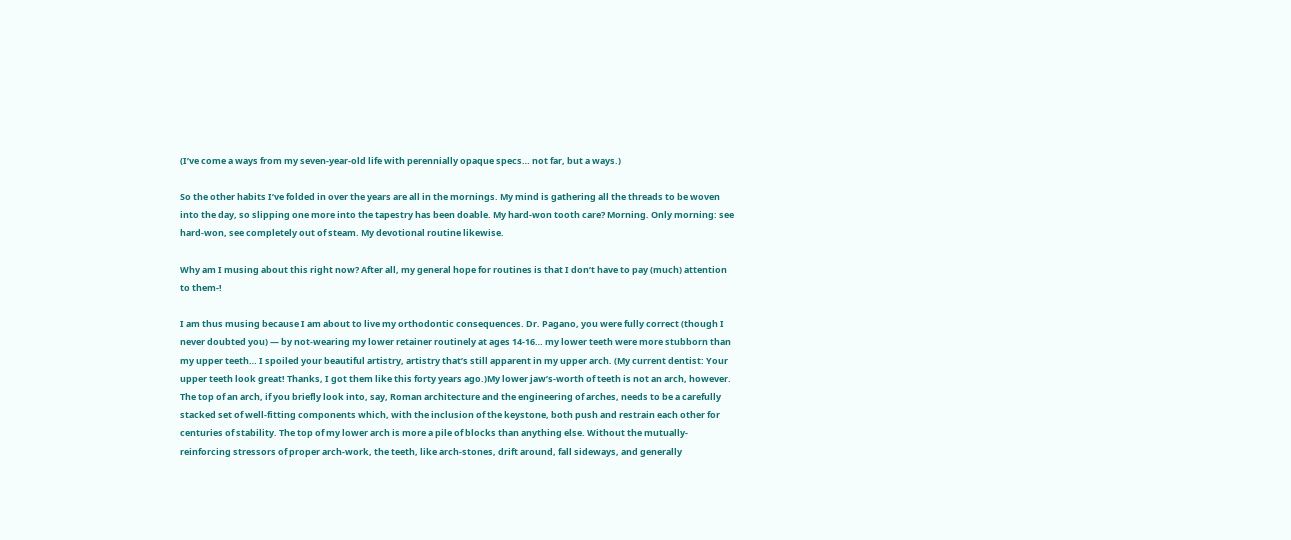(I’ve come a ways from my seven-year-old life with perennially opaque specs… not far, but a ways.)

So the other habits I’ve folded in over the years are all in the mornings. My mind is gathering all the threads to be woven into the day, so slipping one more into the tapestry has been doable. My hard-won tooth care? Morning. Only morning: see hard-won, see completely out of steam. My devotional routine likewise.

Why am I musing about this right now? After all, my general hope for routines is that I don’t have to pay (much) attention to them-!

I am thus musing because I am about to live my orthodontic consequences. Dr. Pagano, you were fully correct (though I never doubted you) — by not-wearing my lower retainer routinely at ages 14-16… my lower teeth were more stubborn than my upper teeth… I spoiled your beautiful artistry, artistry that’s still apparent in my upper arch. (My current dentist: Your upper teeth look great! Thanks, I got them like this forty years ago.)My lower jaw’s-worth of teeth is not an arch, however. The top of an arch, if you briefly look into, say, Roman architecture and the engineering of arches, needs to be a carefully stacked set of well-fitting components which, with the inclusion of the keystone, both push and restrain each other for centuries of stability. The top of my lower arch is more a pile of blocks than anything else. Without the mutually-reinforcing stressors of proper arch-work, the teeth, like arch-stones, drift around, fall sideways, and generally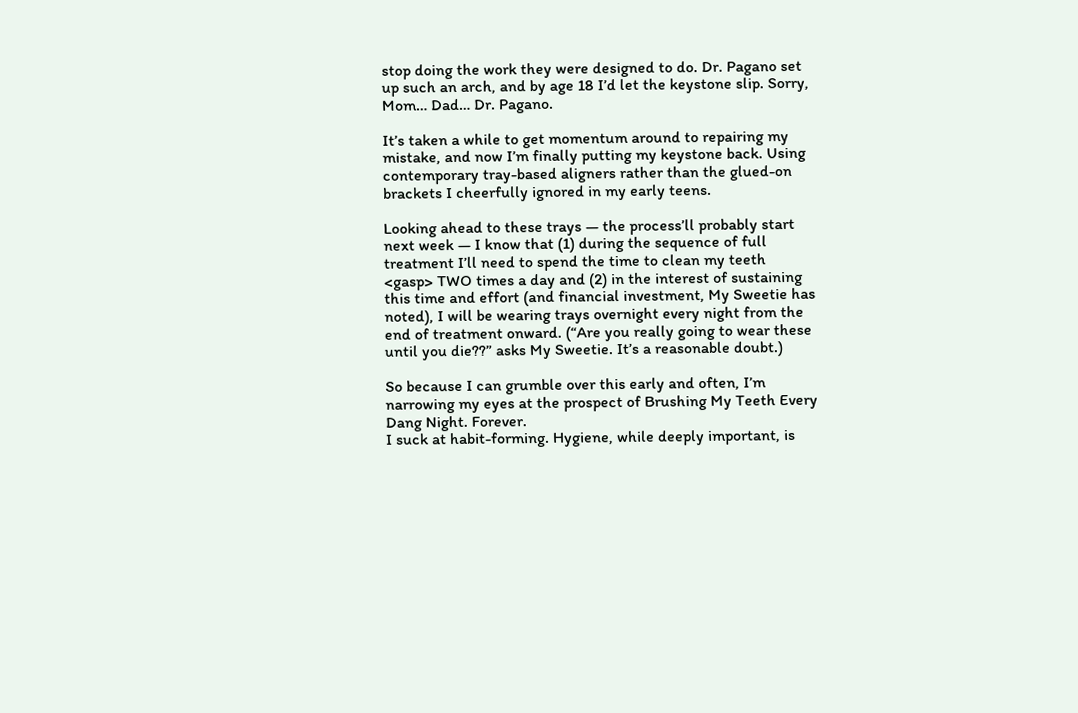stop doing the work they were designed to do. Dr. Pagano set up such an arch, and by age 18 I’d let the keystone slip. Sorry, Mom… Dad… Dr. Pagano.

It’s taken a while to get momentum around to repairing my mistake, and now I’m finally putting my keystone back. Using contemporary tray-based aligners rather than the glued-on brackets I cheerfully ignored in my early teens.

Looking ahead to these trays — the process’ll probably start next week — I know that (1) during the sequence of full treatment I’ll need to spend the time to clean my teeth <gasp> TWO times a day and (2) in the interest of sustaining this time and effort (and financial investment, My Sweetie has noted), I will be wearing trays overnight every night from the end of treatment onward. (“Are you really going to wear these until you die??” asks My Sweetie. It’s a reasonable doubt.)

So because I can grumble over this early and often, I’m narrowing my eyes at the prospect of Brushing My Teeth Every Dang Night. Forever.
I suck at habit-forming. Hygiene, while deeply important, is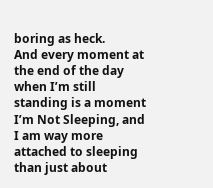boring as heck.
And every moment at the end of the day when I’m still standing is a moment I’m Not Sleeping, and I am way more attached to sleeping than just about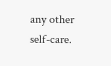any other self-care.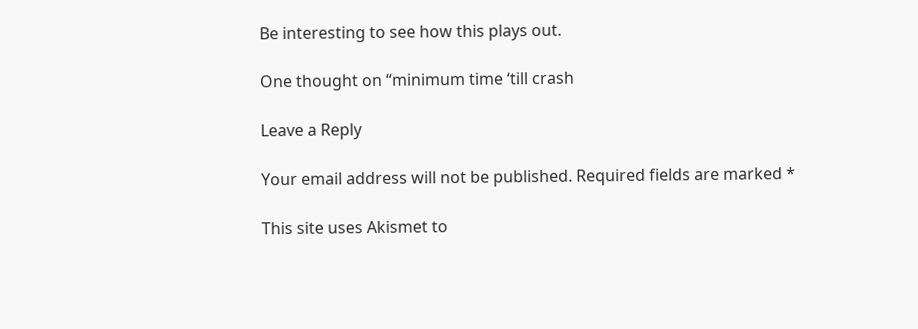Be interesting to see how this plays out.

One thought on “minimum time ‘till crash

Leave a Reply

Your email address will not be published. Required fields are marked *

This site uses Akismet to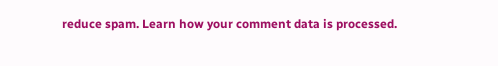reduce spam. Learn how your comment data is processed.